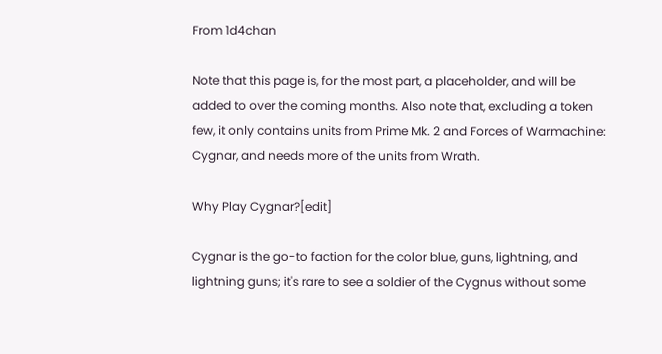From 1d4chan

Note that this page is, for the most part, a placeholder, and will be added to over the coming months. Also note that, excluding a token few, it only contains units from Prime Mk. 2 and Forces of Warmachine: Cygnar, and needs more of the units from Wrath.

Why Play Cygnar?[edit]

Cygnar is the go-to faction for the color blue, guns, lightning, and lightning guns; it's rare to see a soldier of the Cygnus without some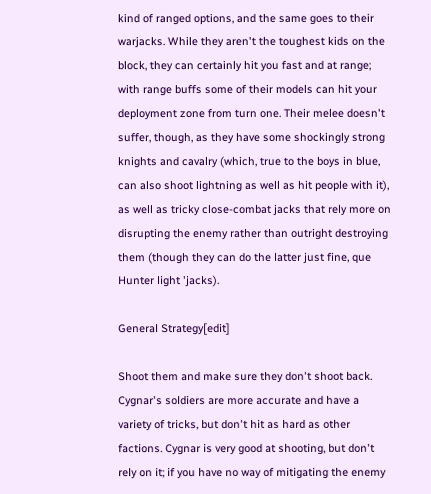kind of ranged options, and the same goes to their warjacks. While they aren't the toughest kids on the block, they can certainly hit you fast and at range; with range buffs some of their models can hit your deployment zone from turn one. Their melee doesn't suffer, though, as they have some shockingly strong knights and cavalry (which, true to the boys in blue, can also shoot lightning as well as hit people with it), as well as tricky close-combat jacks that rely more on disrupting the enemy rather than outright destroying them (though they can do the latter just fine, que Hunter light 'jacks).

General Strategy[edit]

Shoot them and make sure they don't shoot back. Cygnar's soldiers are more accurate and have a variety of tricks, but don't hit as hard as other factions. Cygnar is very good at shooting, but don't rely on it; if you have no way of mitigating the enemy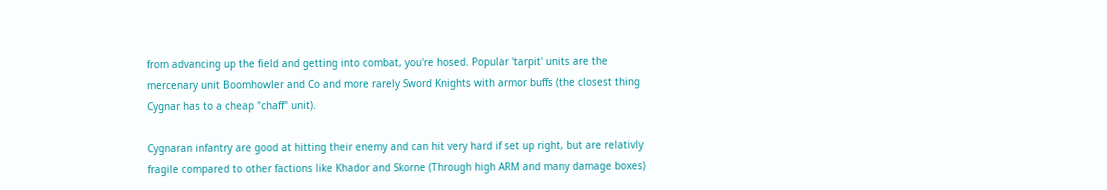from advancing up the field and getting into combat, you're hosed. Popular 'tarpit' units are the mercenary unit Boomhowler and Co and more rarely Sword Knights with armor buffs (the closest thing Cygnar has to a cheap "chaff" unit).

Cygnaran infantry are good at hitting their enemy and can hit very hard if set up right, but are relativly fragile compared to other factions like Khador and Skorne (Through high ARM and many damage boxes)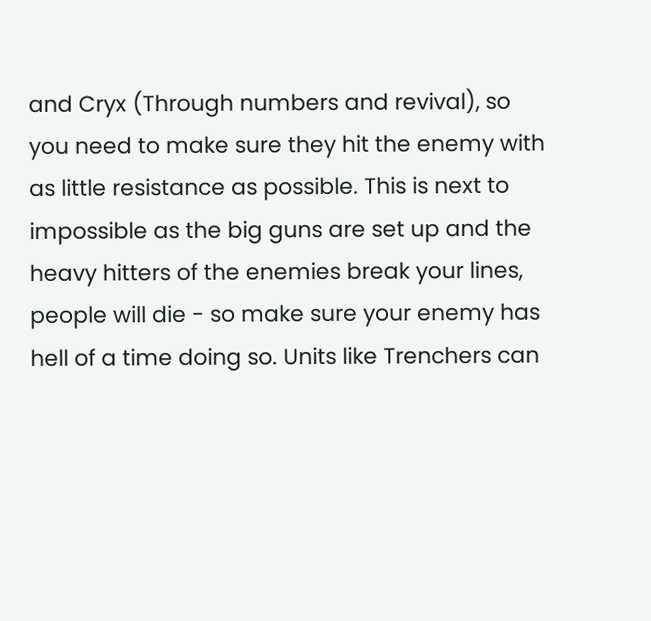and Cryx (Through numbers and revival), so you need to make sure they hit the enemy with as little resistance as possible. This is next to impossible as the big guns are set up and the heavy hitters of the enemies break your lines, people will die - so make sure your enemy has hell of a time doing so. Units like Trenchers can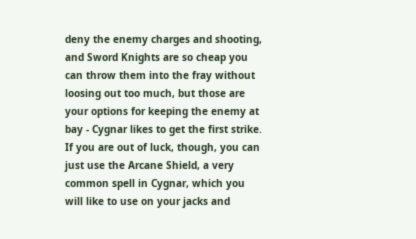deny the enemy charges and shooting, and Sword Knights are so cheap you can throw them into the fray without loosing out too much, but those are your options for keeping the enemy at bay - Cygnar likes to get the first strike. If you are out of luck, though, you can just use the Arcane Shield, a very common spell in Cygnar, which you will like to use on your jacks and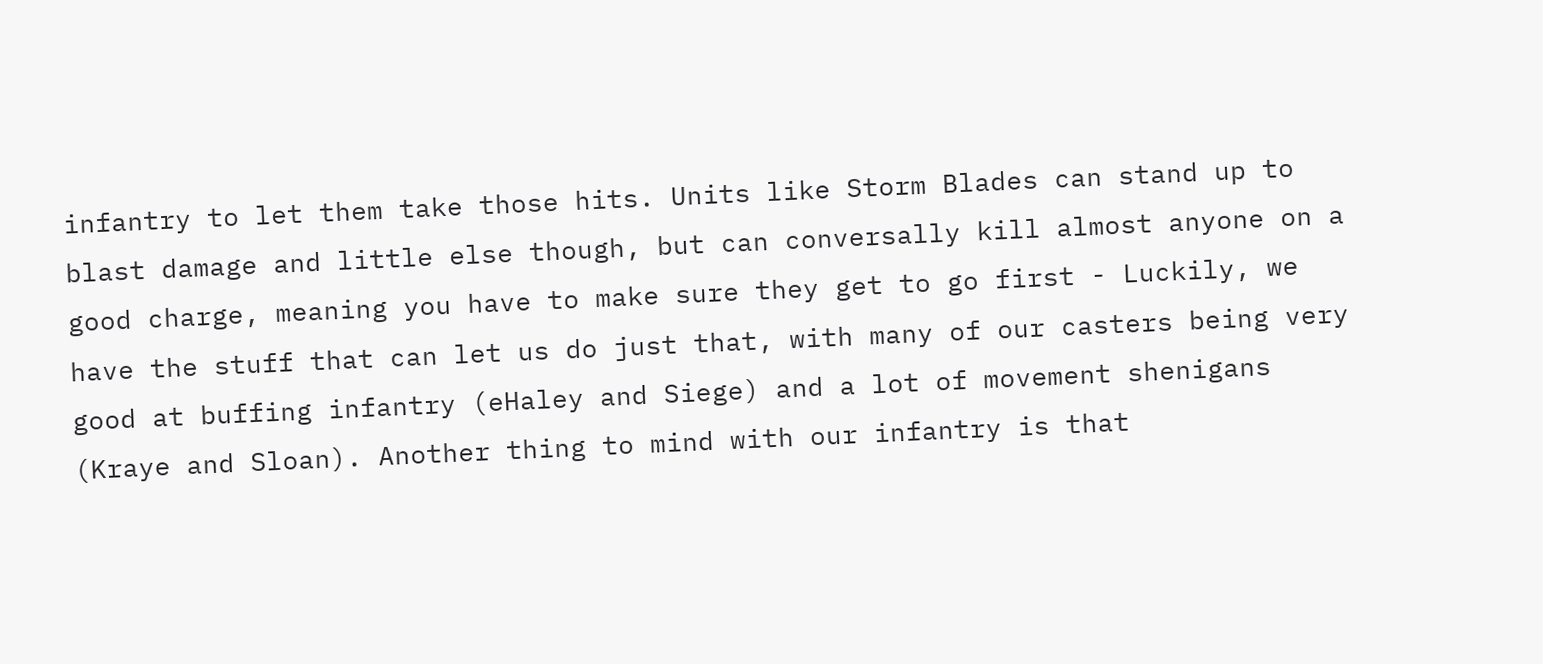infantry to let them take those hits. Units like Storm Blades can stand up to blast damage and little else though, but can conversally kill almost anyone on a good charge, meaning you have to make sure they get to go first - Luckily, we have the stuff that can let us do just that, with many of our casters being very good at buffing infantry (eHaley and Siege) and a lot of movement shenigans (Kraye and Sloan). Another thing to mind with our infantry is that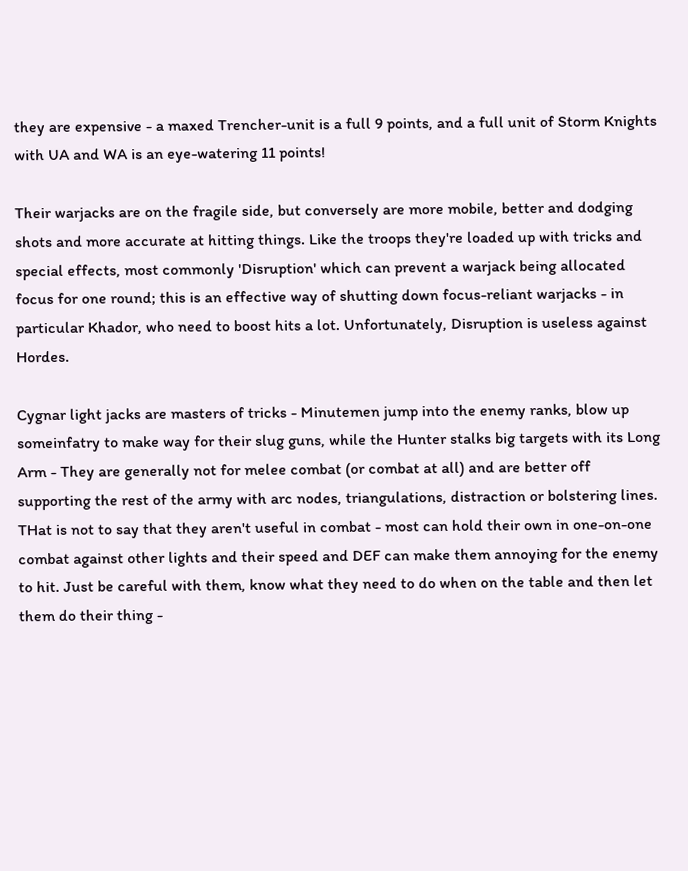they are expensive - a maxed Trencher-unit is a full 9 points, and a full unit of Storm Knights with UA and WA is an eye-watering 11 points!

Their warjacks are on the fragile side, but conversely are more mobile, better and dodging shots and more accurate at hitting things. Like the troops they're loaded up with tricks and special effects, most commonly 'Disruption' which can prevent a warjack being allocated focus for one round; this is an effective way of shutting down focus-reliant warjacks - in particular Khador, who need to boost hits a lot. Unfortunately, Disruption is useless against Hordes.

Cygnar light jacks are masters of tricks - Minutemen jump into the enemy ranks, blow up someinfatry to make way for their slug guns, while the Hunter stalks big targets with its Long Arm - They are generally not for melee combat (or combat at all) and are better off supporting the rest of the army with arc nodes, triangulations, distraction or bolstering lines. THat is not to say that they aren't useful in combat - most can hold their own in one-on-one combat against other lights and their speed and DEF can make them annoying for the enemy to hit. Just be careful with them, know what they need to do when on the table and then let them do their thing -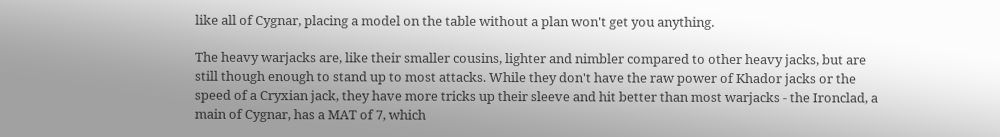like all of Cygnar, placing a model on the table without a plan won't get you anything.

The heavy warjacks are, like their smaller cousins, lighter and nimbler compared to other heavy jacks, but are still though enough to stand up to most attacks. While they don't have the raw power of Khador jacks or the speed of a Cryxian jack, they have more tricks up their sleeve and hit better than most warjacks - the Ironclad, a main of Cygnar, has a MAT of 7, which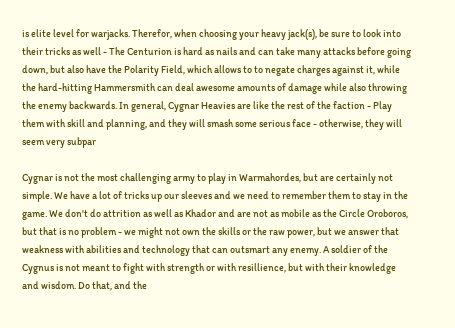is elite level for warjacks. Therefor, when choosing your heavy jack(s), be sure to look into their tricks as well - The Centurion is hard as nails and can take many attacks before going down, but also have the Polarity Field, which allows to to negate charges against it, while the hard-hitting Hammersmith can deal awesome amounts of damage while also throwing the enemy backwards. In general, Cygnar Heavies are like the rest of the faction - Play them with skill and planning, and they will smash some serious face - otherwise, they will seem very subpar

Cygnar is not the most challenging army to play in Warmahordes, but are certainly not simple. We have a lot of tricks up our sleeves and we need to remember them to stay in the game. We don't do attrition as well as Khador and are not as mobile as the Circle Oroboros, but that is no problem - we might not own the skills or the raw power, but we answer that weakness with abilities and technology that can outsmart any enemy. A soldier of the Cygnus is not meant to fight with strength or with resillience, but with their knowledge and wisdom. Do that, and the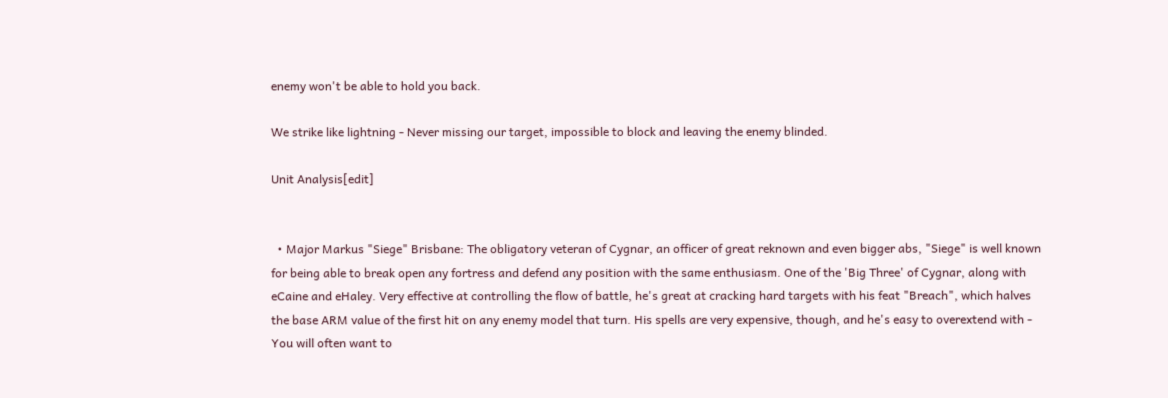enemy won't be able to hold you back.

We strike like lightning - Never missing our target, impossible to block and leaving the enemy blinded.

Unit Analysis[edit]


  • Major Markus "Siege" Brisbane: The obligatory veteran of Cygnar, an officer of great reknown and even bigger abs, "Siege" is well known for being able to break open any fortress and defend any position with the same enthusiasm. One of the 'Big Three' of Cygnar, along with eCaine and eHaley. Very effective at controlling the flow of battle, he's great at cracking hard targets with his feat "Breach", which halves the base ARM value of the first hit on any enemy model that turn. His spells are very expensive, though, and he's easy to overextend with - You will often want to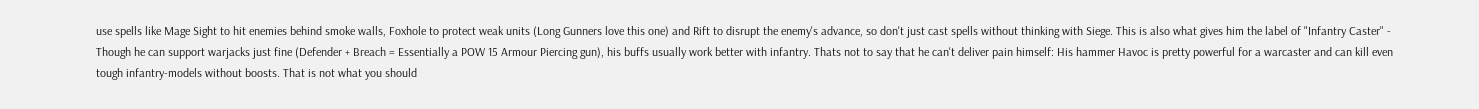use spells like Mage Sight to hit enemies behind smoke walls, Foxhole to protect weak units (Long Gunners love this one) and Rift to disrupt the enemy's advance, so don't just cast spells without thinking with Siege. This is also what gives him the label of "Infantry Caster" - Though he can support warjacks just fine (Defender + Breach = Essentially a POW 15 Armour Piercing gun), his buffs usually work better with infantry. Thats not to say that he can't deliver pain himself: His hammer Havoc is pretty powerful for a warcaster and can kill even tough infantry-models without boosts. That is not what you should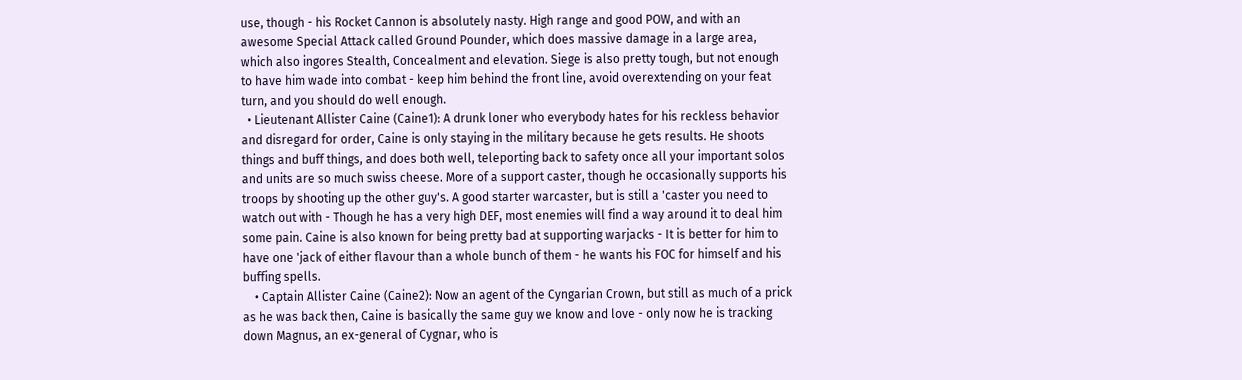use, though - his Rocket Cannon is absolutely nasty. High range and good POW, and with an awesome Special Attack called Ground Pounder, which does massive damage in a large area, which also ingores Stealth, Concealment and elevation. Siege is also pretty tough, but not enough to have him wade into combat - keep him behind the front line, avoid overextending on your feat turn, and you should do well enough.
  • Lieutenant Allister Caine (Caine1): A drunk loner who everybody hates for his reckless behavior and disregard for order, Caine is only staying in the military because he gets results. He shoots things and buff things, and does both well, teleporting back to safety once all your important solos and units are so much swiss cheese. More of a support caster, though he occasionally supports his troops by shooting up the other guy's. A good starter warcaster, but is still a 'caster you need to watch out with - Though he has a very high DEF, most enemies will find a way around it to deal him some pain. Caine is also known for being pretty bad at supporting warjacks - It is better for him to have one 'jack of either flavour than a whole bunch of them - he wants his FOC for himself and his buffing spells.
    • Captain Allister Caine (Caine2): Now an agent of the Cyngarian Crown, but still as much of a prick as he was back then, Caine is basically the same guy we know and love - only now he is tracking down Magnus, an ex-general of Cygnar, who is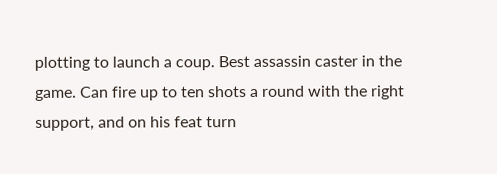plotting to launch a coup. Best assassin caster in the game. Can fire up to ten shots a round with the right support, and on his feat turn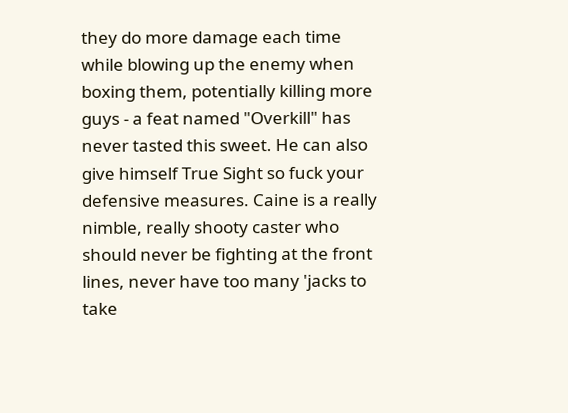they do more damage each time while blowing up the enemy when boxing them, potentially killing more guys - a feat named "Overkill" has never tasted this sweet. He can also give himself True Sight so fuck your defensive measures. Caine is a really nimble, really shooty caster who should never be fighting at the front lines, never have too many 'jacks to take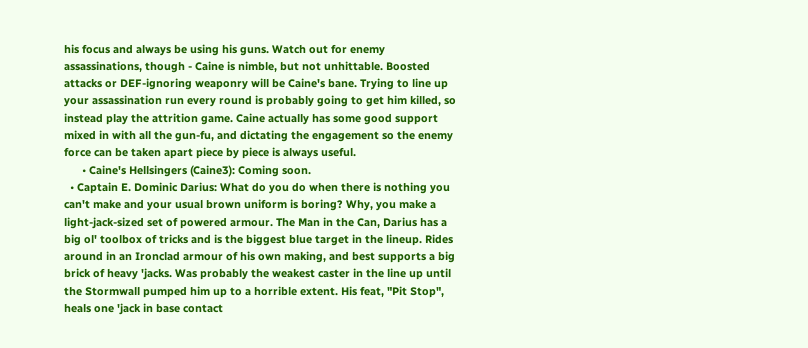his focus and always be using his guns. Watch out for enemy assassinations, though - Caine is nimble, but not unhittable. Boosted attacks or DEF-ignoring weaponry will be Caine's bane. Trying to line up your assassination run every round is probably going to get him killed, so instead play the attrition game. Caine actually has some good support mixed in with all the gun-fu, and dictating the engagement so the enemy force can be taken apart piece by piece is always useful.
      • Caine's Hellsingers (Caine3): Coming soon.
  • Captain E. Dominic Darius: What do you do when there is nothing you can't make and your usual brown uniform is boring? Why, you make a light-jack-sized set of powered armour. The Man in the Can, Darius has a big ol' toolbox of tricks and is the biggest blue target in the lineup. Rides around in an Ironclad armour of his own making, and best supports a big brick of heavy 'jacks. Was probably the weakest caster in the line up until the Stormwall pumped him up to a horrible extent. His feat, "Pit Stop", heals one 'jack in base contact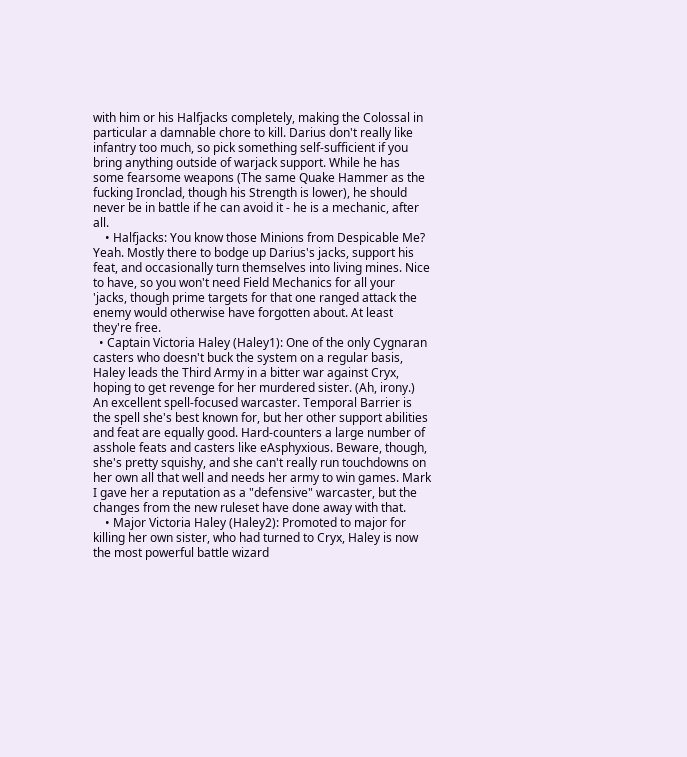with him or his Halfjacks completely, making the Colossal in particular a damnable chore to kill. Darius don't really like infantry too much, so pick something self-sufficient if you bring anything outside of warjack support. While he has some fearsome weapons (The same Quake Hammer as the fucking Ironclad, though his Strength is lower), he should never be in battle if he can avoid it - he is a mechanic, after all.
    • Halfjacks: You know those Minions from Despicable Me? Yeah. Mostly there to bodge up Darius's jacks, support his feat, and occasionally turn themselves into living mines. Nice to have, so you won't need Field Mechanics for all your 'jacks, though prime targets for that one ranged attack the enemy would otherwise have forgotten about. At least they're free.
  • Captain Victoria Haley (Haley1): One of the only Cygnaran casters who doesn't buck the system on a regular basis, Haley leads the Third Army in a bitter war against Cryx, hoping to get revenge for her murdered sister. (Ah, irony.) An excellent spell-focused warcaster. Temporal Barrier is the spell she's best known for, but her other support abilities and feat are equally good. Hard-counters a large number of asshole feats and casters like eAsphyxious. Beware, though, she's pretty squishy, and she can't really run touchdowns on her own all that well and needs her army to win games. Mark I gave her a reputation as a "defensive" warcaster, but the changes from the new ruleset have done away with that.
    • Major Victoria Haley (Haley2): Promoted to major for killing her own sister, who had turned to Cryx, Haley is now the most powerful battle wizard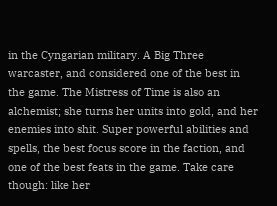in the Cyngarian military. A Big Three warcaster, and considered one of the best in the game. The Mistress of Time is also an alchemist; she turns her units into gold, and her enemies into shit. Super powerful abilities and spells, the best focus score in the faction, and one of the best feats in the game. Take care though: like her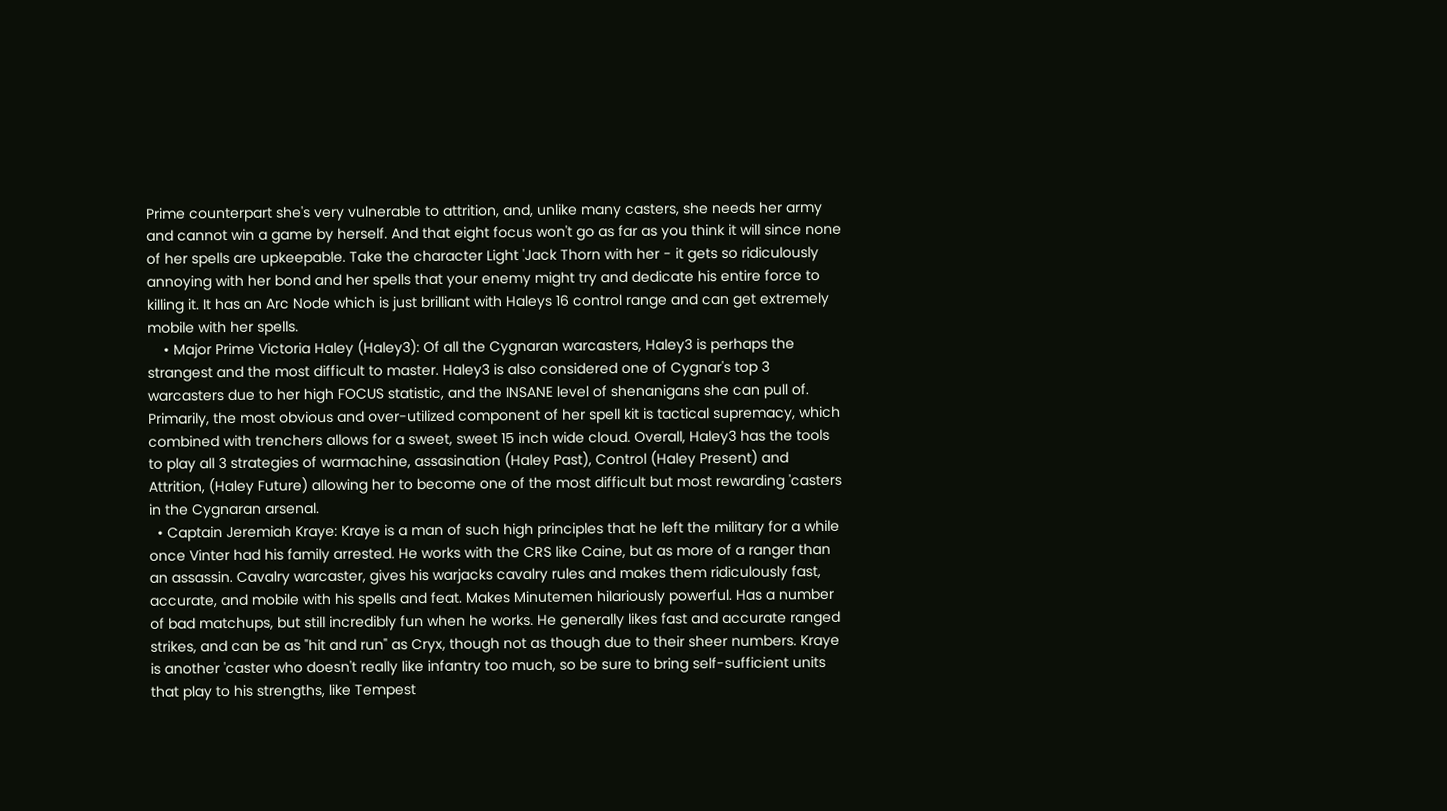Prime counterpart she's very vulnerable to attrition, and, unlike many casters, she needs her army and cannot win a game by herself. And that eight focus won't go as far as you think it will since none of her spells are upkeepable. Take the character Light 'Jack Thorn with her - it gets so ridiculously annoying with her bond and her spells that your enemy might try and dedicate his entire force to killing it. It has an Arc Node which is just brilliant with Haleys 16 control range and can get extremely mobile with her spells.
    • Major Prime Victoria Haley (Haley3): Of all the Cygnaran warcasters, Haley3 is perhaps the strangest and the most difficult to master. Haley3 is also considered one of Cygnar's top 3 warcasters due to her high FOCUS statistic, and the INSANE level of shenanigans she can pull of. Primarily, the most obvious and over-utilized component of her spell kit is tactical supremacy, which combined with trenchers allows for a sweet, sweet 15 inch wide cloud. Overall, Haley3 has the tools to play all 3 strategies of warmachine, assasination (Haley Past), Control (Haley Present) and Attrition, (Haley Future) allowing her to become one of the most difficult but most rewarding 'casters in the Cygnaran arsenal.
  • Captain Jeremiah Kraye: Kraye is a man of such high principles that he left the military for a while once Vinter had his family arrested. He works with the CRS like Caine, but as more of a ranger than an assassin. Cavalry warcaster, gives his warjacks cavalry rules and makes them ridiculously fast, accurate, and mobile with his spells and feat. Makes Minutemen hilariously powerful. Has a number of bad matchups, but still incredibly fun when he works. He generally likes fast and accurate ranged strikes, and can be as "hit and run" as Cryx, though not as though due to their sheer numbers. Kraye is another 'caster who doesn't really like infantry too much, so be sure to bring self-sufficient units that play to his strengths, like Tempest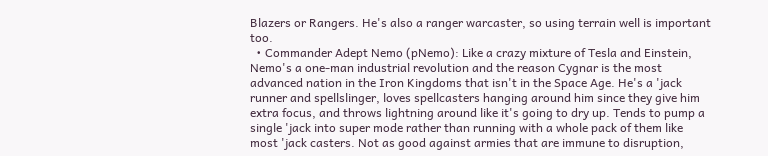Blazers or Rangers. He's also a ranger warcaster, so using terrain well is important too.
  • Commander Adept Nemo (pNemo): Like a crazy mixture of Tesla and Einstein, Nemo's a one-man industrial revolution and the reason Cygnar is the most advanced nation in the Iron Kingdoms that isn't in the Space Age. He's a 'jack runner and spellslinger, loves spellcasters hanging around him since they give him extra focus, and throws lightning around like it's going to dry up. Tends to pump a single 'jack into super mode rather than running with a whole pack of them like most 'jack casters. Not as good against armies that are immune to disruption,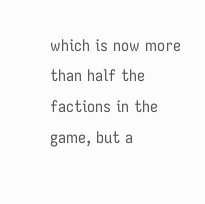which is now more than half the factions in the game, but a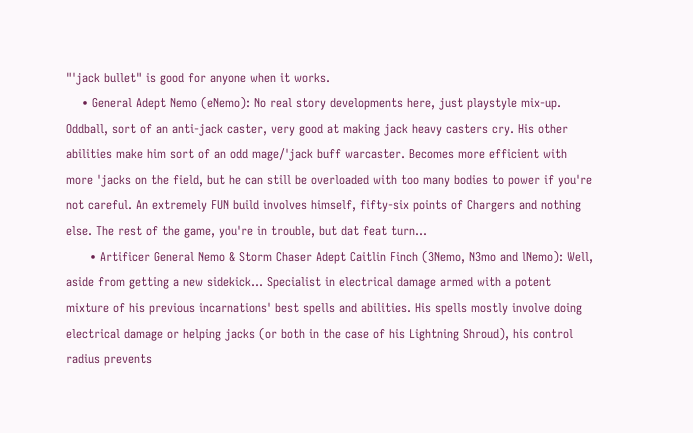"'jack bullet" is good for anyone when it works.
    • General Adept Nemo (eNemo): No real story developments here, just playstyle mix-up. Oddball, sort of an anti-jack caster, very good at making jack heavy casters cry. His other abilities make him sort of an odd mage/'jack buff warcaster. Becomes more efficient with more 'jacks on the field, but he can still be overloaded with too many bodies to power if you're not careful. An extremely FUN build involves himself, fifty-six points of Chargers and nothing else. The rest of the game, you're in trouble, but dat feat turn...
      • Artificer General Nemo & Storm Chaser Adept Caitlin Finch (3Nemo, N3mo and lNemo): Well, aside from getting a new sidekick... Specialist in electrical damage armed with a potent mixture of his previous incarnations' best spells and abilities. His spells mostly involve doing electrical damage or helping jacks (or both in the case of his Lightning Shroud), his control radius prevents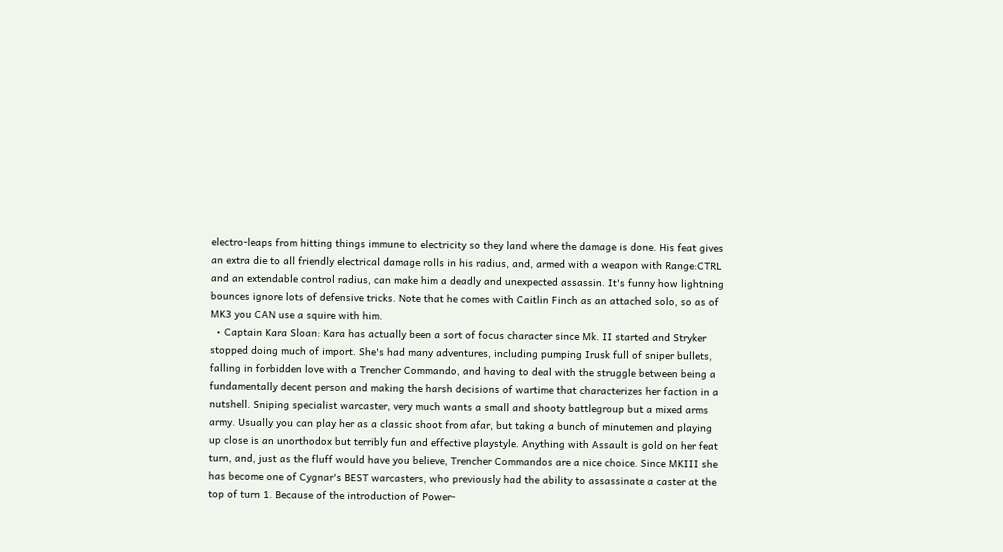electro-leaps from hitting things immune to electricity so they land where the damage is done. His feat gives an extra die to all friendly electrical damage rolls in his radius, and, armed with a weapon with Range:CTRL and an extendable control radius, can make him a deadly and unexpected assassin. It's funny how lightning bounces ignore lots of defensive tricks. Note that he comes with Caitlin Finch as an attached solo, so as of MK3 you CAN use a squire with him.
  • Captain Kara Sloan: Kara has actually been a sort of focus character since Mk. II started and Stryker stopped doing much of import. She's had many adventures, including pumping Irusk full of sniper bullets, falling in forbidden love with a Trencher Commando, and having to deal with the struggle between being a fundamentally decent person and making the harsh decisions of wartime that characterizes her faction in a nutshell. Sniping specialist warcaster, very much wants a small and shooty battlegroup but a mixed arms army. Usually you can play her as a classic shoot from afar, but taking a bunch of minutemen and playing up close is an unorthodox but terribly fun and effective playstyle. Anything with Assault is gold on her feat turn, and, just as the fluff would have you believe, Trencher Commandos are a nice choice. Since MKIII she has become one of Cygnar's BEST warcasters, who previously had the ability to assassinate a caster at the top of turn 1. Because of the introduction of Power-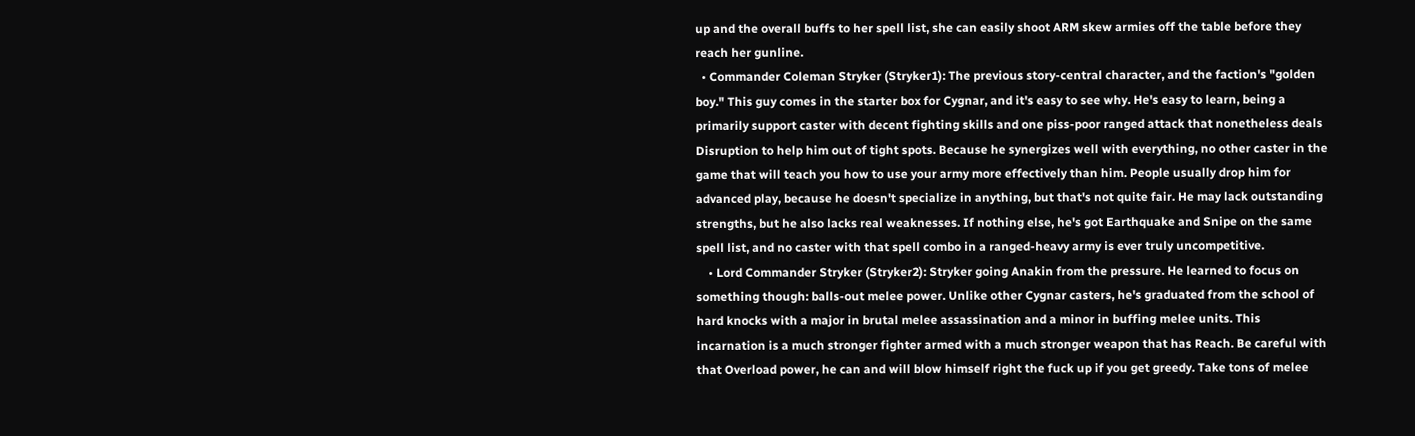up and the overall buffs to her spell list, she can easily shoot ARM skew armies off the table before they reach her gunline.
  • Commander Coleman Stryker (Stryker1): The previous story-central character, and the faction's "golden boy." This guy comes in the starter box for Cygnar, and it's easy to see why. He's easy to learn, being a primarily support caster with decent fighting skills and one piss-poor ranged attack that nonetheless deals Disruption to help him out of tight spots. Because he synergizes well with everything, no other caster in the game that will teach you how to use your army more effectively than him. People usually drop him for advanced play, because he doesn't specialize in anything, but that's not quite fair. He may lack outstanding strengths, but he also lacks real weaknesses. If nothing else, he's got Earthquake and Snipe on the same spell list, and no caster with that spell combo in a ranged-heavy army is ever truly uncompetitive.
    • Lord Commander Stryker (Stryker2): Stryker going Anakin from the pressure. He learned to focus on something though: balls-out melee power. Unlike other Cygnar casters, he's graduated from the school of hard knocks with a major in brutal melee assassination and a minor in buffing melee units. This incarnation is a much stronger fighter armed with a much stronger weapon that has Reach. Be careful with that Overload power, he can and will blow himself right the fuck up if you get greedy. Take tons of melee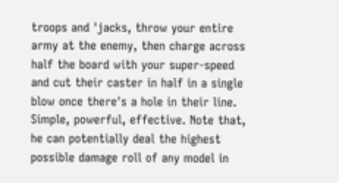troops and 'jacks, throw your entire army at the enemy, then charge across half the board with your super-speed and cut their caster in half in a single blow once there's a hole in their line. Simple, powerful, effective. Note that, he can potentially deal the highest possible damage roll of any model in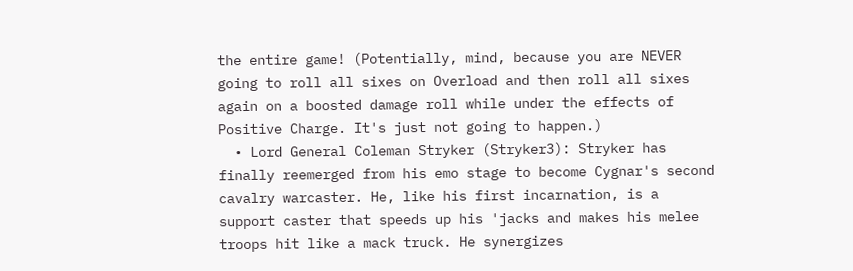the entire game! (Potentially, mind, because you are NEVER going to roll all sixes on Overload and then roll all sixes again on a boosted damage roll while under the effects of Positive Charge. It's just not going to happen.)
  • Lord General Coleman Stryker (Stryker3): Stryker has finally reemerged from his emo stage to become Cygnar's second cavalry warcaster. He, like his first incarnation, is a support caster that speeds up his 'jacks and makes his melee troops hit like a mack truck. He synergizes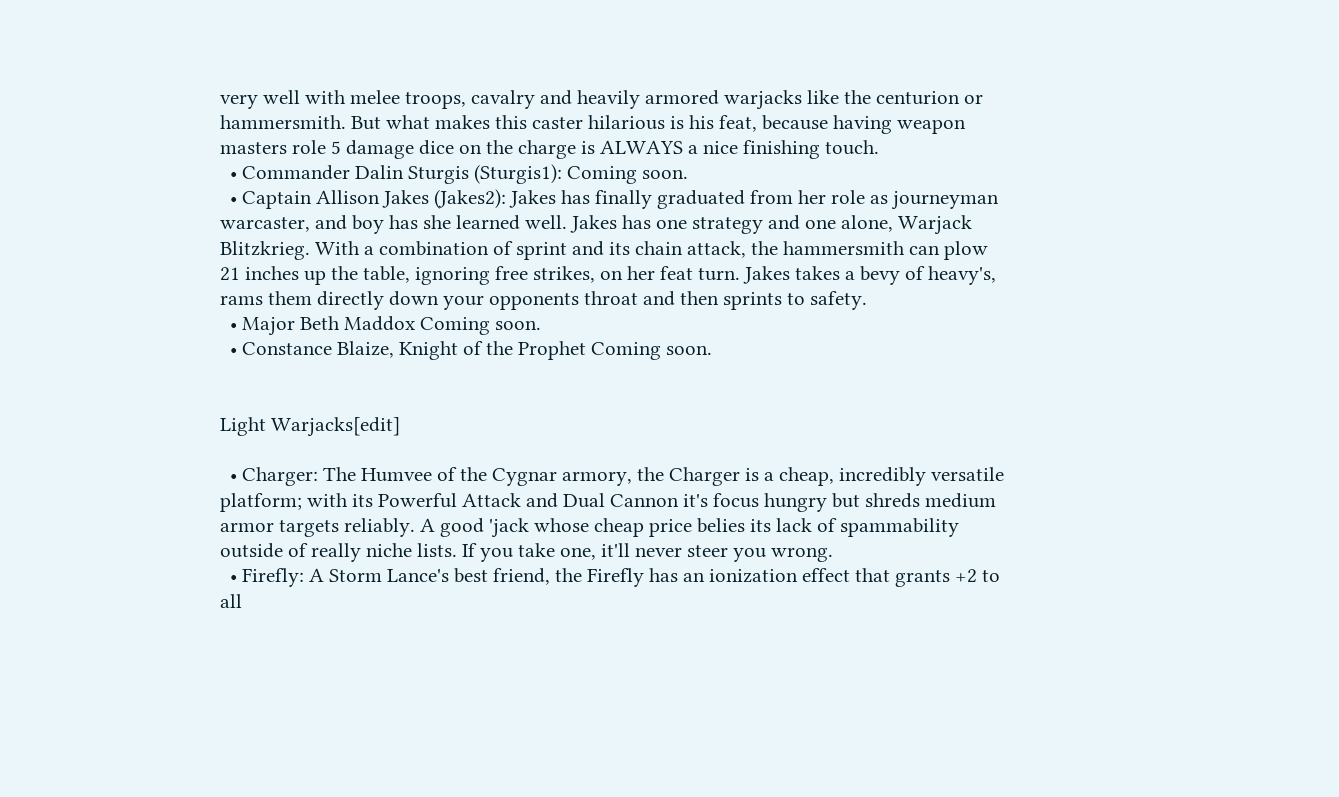very well with melee troops, cavalry and heavily armored warjacks like the centurion or hammersmith. But what makes this caster hilarious is his feat, because having weapon masters role 5 damage dice on the charge is ALWAYS a nice finishing touch.
  • Commander Dalin Sturgis (Sturgis1): Coming soon.
  • Captain Allison Jakes (Jakes2): Jakes has finally graduated from her role as journeyman warcaster, and boy has she learned well. Jakes has one strategy and one alone, Warjack Blitzkrieg. With a combination of sprint and its chain attack, the hammersmith can plow 21 inches up the table, ignoring free strikes, on her feat turn. Jakes takes a bevy of heavy's, rams them directly down your opponents throat and then sprints to safety.
  • Major Beth Maddox Coming soon.
  • Constance Blaize, Knight of the Prophet Coming soon.


Light Warjacks[edit]

  • Charger: The Humvee of the Cygnar armory, the Charger is a cheap, incredibly versatile platform; with its Powerful Attack and Dual Cannon it's focus hungry but shreds medium armor targets reliably. A good 'jack whose cheap price belies its lack of spammability outside of really niche lists. If you take one, it'll never steer you wrong.
  • Firefly: A Storm Lance's best friend, the Firefly has an ionization effect that grants +2 to all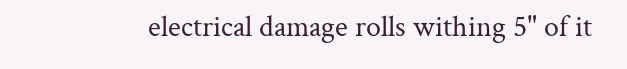electrical damage rolls withing 5" of it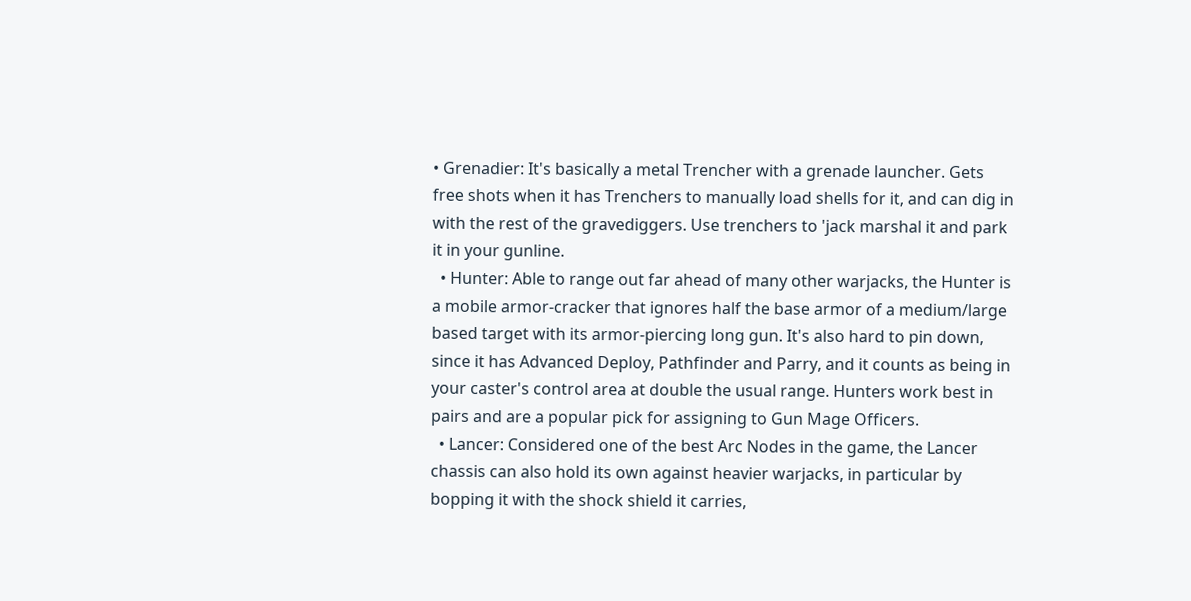• Grenadier: It's basically a metal Trencher with a grenade launcher. Gets free shots when it has Trenchers to manually load shells for it, and can dig in with the rest of the gravediggers. Use trenchers to 'jack marshal it and park it in your gunline.
  • Hunter: Able to range out far ahead of many other warjacks, the Hunter is a mobile armor-cracker that ignores half the base armor of a medium/large based target with its armor-piercing long gun. It's also hard to pin down, since it has Advanced Deploy, Pathfinder and Parry, and it counts as being in your caster's control area at double the usual range. Hunters work best in pairs and are a popular pick for assigning to Gun Mage Officers.
  • Lancer: Considered one of the best Arc Nodes in the game, the Lancer chassis can also hold its own against heavier warjacks, in particular by bopping it with the shock shield it carries,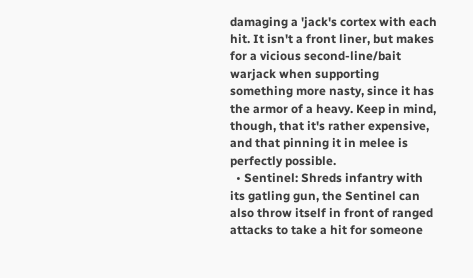damaging a 'jack's cortex with each hit. It isn't a front liner, but makes for a vicious second-line/bait warjack when supporting something more nasty, since it has the armor of a heavy. Keep in mind, though, that it's rather expensive, and that pinning it in melee is perfectly possible.
  • Sentinel: Shreds infantry with its gatling gun, the Sentinel can also throw itself in front of ranged attacks to take a hit for someone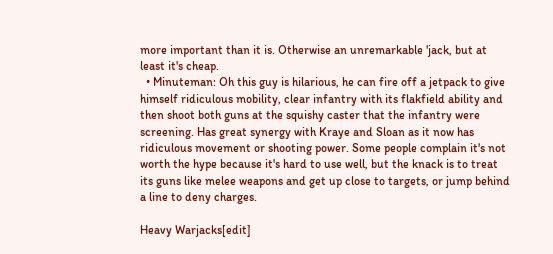more important than it is. Otherwise an unremarkable 'jack, but at least it's cheap.
  • Minuteman: Oh this guy is hilarious, he can fire off a jetpack to give himself ridiculous mobility, clear infantry with its flakfield ability and then shoot both guns at the squishy caster that the infantry were screening. Has great synergy with Kraye and Sloan as it now has ridiculous movement or shooting power. Some people complain it's not worth the hype because it's hard to use well, but the knack is to treat its guns like melee weapons and get up close to targets, or jump behind a line to deny charges.

Heavy Warjacks[edit]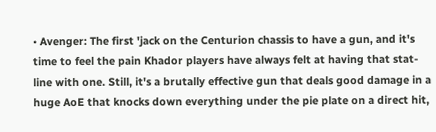• Avenger: The first 'jack on the Centurion chassis to have a gun, and it's time to feel the pain Khador players have always felt at having that stat-line with one. Still, it's a brutally effective gun that deals good damage in a huge AoE that knocks down everything under the pie plate on a direct hit,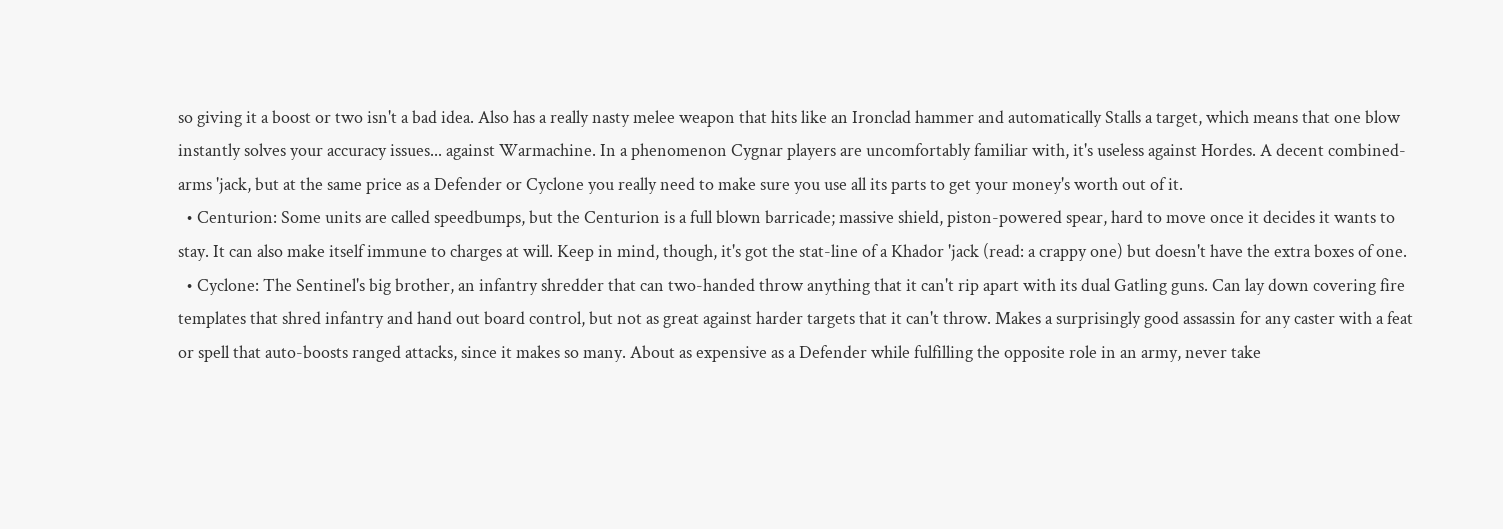so giving it a boost or two isn't a bad idea. Also has a really nasty melee weapon that hits like an Ironclad hammer and automatically Stalls a target, which means that one blow instantly solves your accuracy issues... against Warmachine. In a phenomenon Cygnar players are uncomfortably familiar with, it's useless against Hordes. A decent combined-arms 'jack, but at the same price as a Defender or Cyclone you really need to make sure you use all its parts to get your money's worth out of it.
  • Centurion: Some units are called speedbumps, but the Centurion is a full blown barricade; massive shield, piston-powered spear, hard to move once it decides it wants to stay. It can also make itself immune to charges at will. Keep in mind, though, it's got the stat-line of a Khador 'jack (read: a crappy one) but doesn't have the extra boxes of one.
  • Cyclone: The Sentinel's big brother, an infantry shredder that can two-handed throw anything that it can't rip apart with its dual Gatling guns. Can lay down covering fire templates that shred infantry and hand out board control, but not as great against harder targets that it can't throw. Makes a surprisingly good assassin for any caster with a feat or spell that auto-boosts ranged attacks, since it makes so many. About as expensive as a Defender while fulfilling the opposite role in an army, never take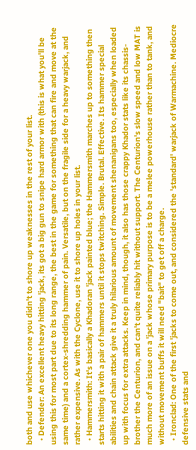both and use whichever one you didn't to shore up weaknesses in the rest of your list.
  • Defender: An excellent heavy hitting 'jack, its got a big gun to snipe hard armor with (this is what you'll be using this for most part due to its long range, the best in the game for something that can fire and move at the same time) and a cortex-shredding hammer of pain. Versatile, but on the fragile side for a heavy warjack, and rather expensive. As with the Cyclone, use it to shore up holes in your list.
  • Hammersmith: It's basically a Khadoran 'jack painted blue; the Hammersmith marches up to something then starts hitting it with a pair of hammers until it stops twitching. Simple. Brutal. Effective. Its hammer special abilities and chain attack give it a truly hilarious amount of movement shenanigans too, especially when loaded up with focus for extra attacks. Keep in mind, though, it also has those crappy Khador stats like its chassis-brother the Centurion, and can't quite reliably hit without support. The Centurion's slow speed and low MAT is much more of an issue on a 'jack whose primary purpose is to be a melee powerhouse rather than to tank, and without movement buffs it will need "bait" to get off a charge.
  • Ironclad: One of the first 'jacks to come out, and considered the 'standard' warjack of Warmachine. Mediocre defensive stats and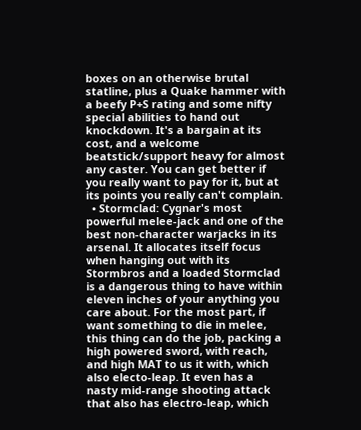boxes on an otherwise brutal statline, plus a Quake hammer with a beefy P+S rating and some nifty special abilities to hand out knockdown. It's a bargain at its cost, and a welcome beatstick/support heavy for almost any caster. You can get better if you really want to pay for it, but at its points you really can't complain.
  • Stormclad: Cygnar's most powerful melee-jack and one of the best non-character warjacks in its arsenal. It allocates itself focus when hanging out with its Stormbros and a loaded Stormclad is a dangerous thing to have within eleven inches of your anything you care about. For the most part, if want something to die in melee, this thing can do the job, packing a high powered sword, with reach, and high MAT to us it with, which also electo-leap. It even has a nasty mid-range shooting attack that also has electro-leap, which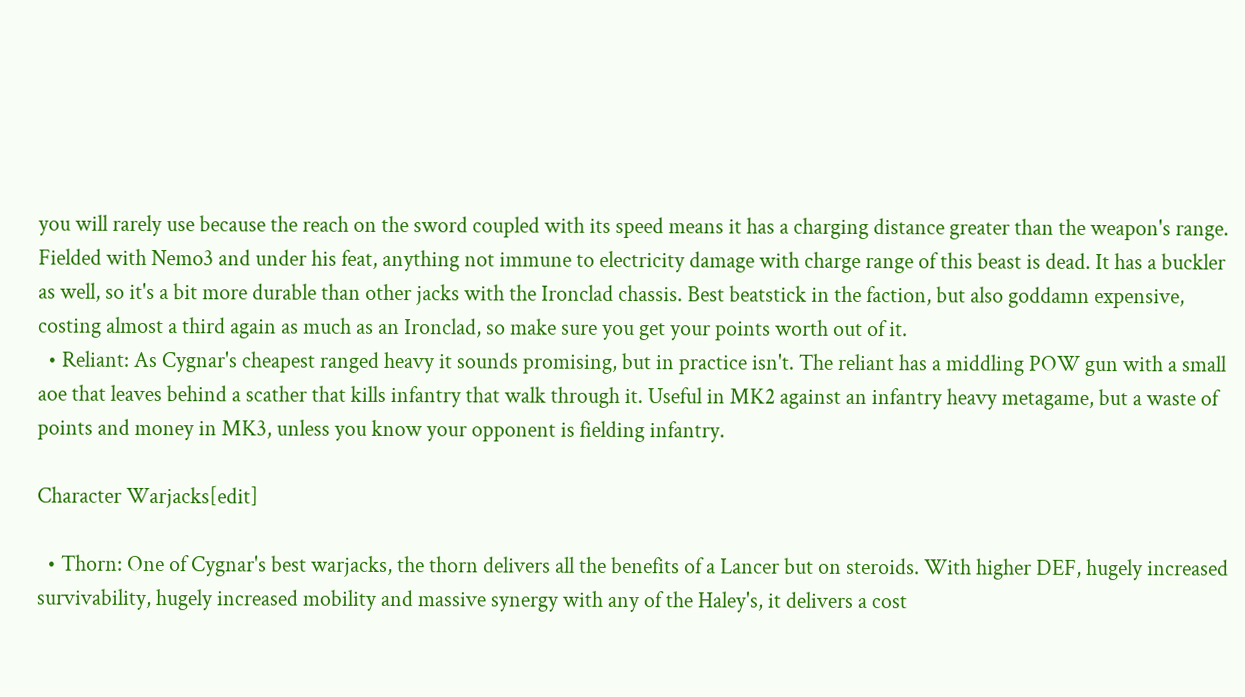you will rarely use because the reach on the sword coupled with its speed means it has a charging distance greater than the weapon's range. Fielded with Nemo3 and under his feat, anything not immune to electricity damage with charge range of this beast is dead. It has a buckler as well, so it's a bit more durable than other jacks with the Ironclad chassis. Best beatstick in the faction, but also goddamn expensive, costing almost a third again as much as an Ironclad, so make sure you get your points worth out of it.
  • Reliant: As Cygnar's cheapest ranged heavy it sounds promising, but in practice isn't. The reliant has a middling POW gun with a small aoe that leaves behind a scather that kills infantry that walk through it. Useful in MK2 against an infantry heavy metagame, but a waste of points and money in MK3, unless you know your opponent is fielding infantry.

Character Warjacks[edit]

  • Thorn: One of Cygnar's best warjacks, the thorn delivers all the benefits of a Lancer but on steroids. With higher DEF, hugely increased survivability, hugely increased mobility and massive synergy with any of the Haley's, it delivers a cost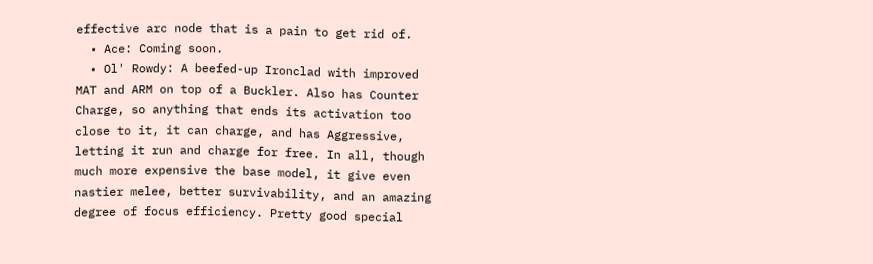effective arc node that is a pain to get rid of.
  • Ace: Coming soon.
  • Ol' Rowdy: A beefed-up Ironclad with improved MAT and ARM on top of a Buckler. Also has Counter Charge, so anything that ends its activation too close to it, it can charge, and has Aggressive, letting it run and charge for free. In all, though much more expensive the base model, it give even nastier melee, better survivability, and an amazing degree of focus efficiency. Pretty good special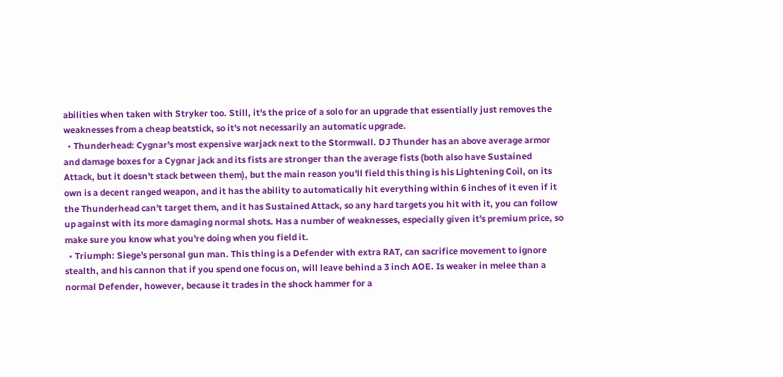abilities when taken with Stryker too. Still, it's the price of a solo for an upgrade that essentially just removes the weaknesses from a cheap beatstick, so it's not necessarily an automatic upgrade.
  • Thunderhead: Cygnar's most expensive warjack next to the Stormwall. DJ Thunder has an above average armor and damage boxes for a Cygnar jack and its fists are stronger than the average fists (both also have Sustained Attack, but it doesn't stack between them), but the main reason you'll field this thing is his Lightening Coil, on its own is a decent ranged weapon, and it has the ability to automatically hit everything within 6 inches of it even if it the Thunderhead can't target them, and it has Sustained Attack, so any hard targets you hit with it, you can follow up against with its more damaging normal shots. Has a number of weaknesses, especially given it's premium price, so make sure you know what you're doing when you field it.
  • Triumph: Siege's personal gun man. This thing is a Defender with extra RAT, can sacrifice movement to ignore stealth, and his cannon that if you spend one focus on, will leave behind a 3 inch AOE. Is weaker in melee than a normal Defender, however, because it trades in the shock hammer for a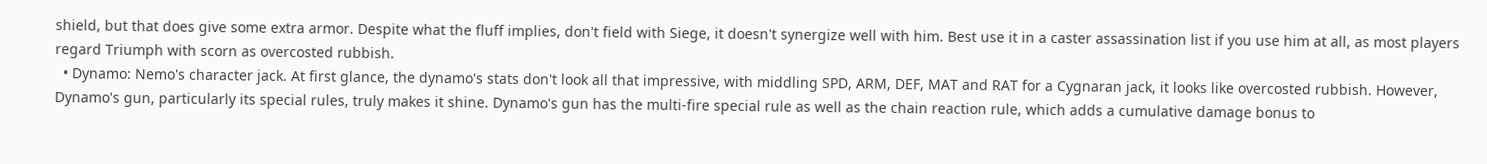shield, but that does give some extra armor. Despite what the fluff implies, don't field with Siege, it doesn't synergize well with him. Best use it in a caster assassination list if you use him at all, as most players regard Triumph with scorn as overcosted rubbish.
  • Dynamo: Nemo's character jack. At first glance, the dynamo's stats don't look all that impressive, with middling SPD, ARM, DEF, MAT and RAT for a Cygnaran jack, it looks like overcosted rubbish. However, Dynamo's gun, particularly its special rules, truly makes it shine. Dynamo's gun has the multi-fire special rule as well as the chain reaction rule, which adds a cumulative damage bonus to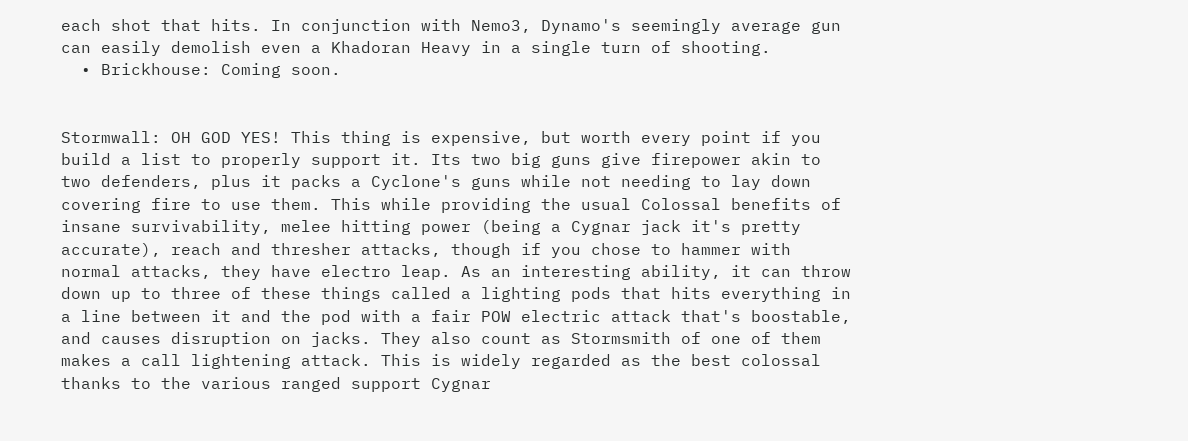each shot that hits. In conjunction with Nemo3, Dynamo's seemingly average gun can easily demolish even a Khadoran Heavy in a single turn of shooting.
  • Brickhouse: Coming soon.


Stormwall: OH GOD YES! This thing is expensive, but worth every point if you build a list to properly support it. Its two big guns give firepower akin to two defenders, plus it packs a Cyclone's guns while not needing to lay down covering fire to use them. This while providing the usual Colossal benefits of insane survivability, melee hitting power (being a Cygnar jack it's pretty accurate), reach and thresher attacks, though if you chose to hammer with normal attacks, they have electro leap. As an interesting ability, it can throw down up to three of these things called a lighting pods that hits everything in a line between it and the pod with a fair POW electric attack that's boostable, and causes disruption on jacks. They also count as Stormsmith of one of them makes a call lightening attack. This is widely regarded as the best colossal thanks to the various ranged support Cygnar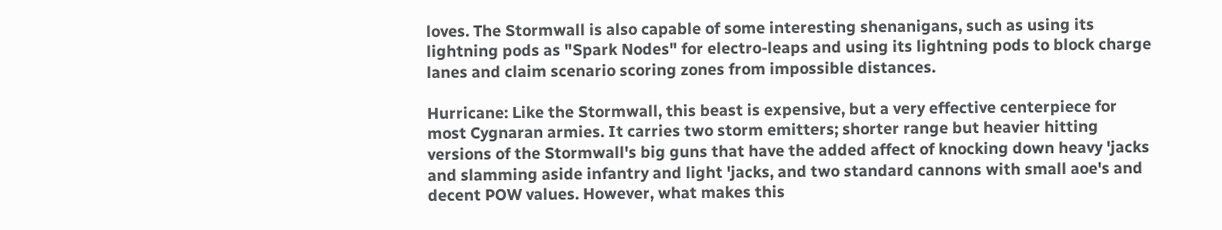loves. The Stormwall is also capable of some interesting shenanigans, such as using its lightning pods as "Spark Nodes" for electro-leaps and using its lightning pods to block charge lanes and claim scenario scoring zones from impossible distances.

Hurricane: Like the Stormwall, this beast is expensive, but a very effective centerpiece for most Cygnaran armies. It carries two storm emitters; shorter range but heavier hitting versions of the Stormwall's big guns that have the added affect of knocking down heavy 'jacks and slamming aside infantry and light 'jacks, and two standard cannons with small aoe's and decent POW values. However, what makes this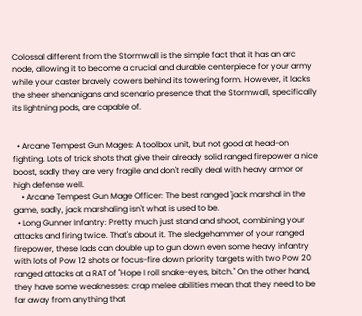Colossal different from the Stormwall is the simple fact that it has an arc node, allowing it to become a crucial and durable centerpiece for your army while your caster bravely cowers behind its towering form. However, it lacks the sheer shenanigans and scenario presence that the Stormwall, specifically its lightning pods, are capable of.


  • Arcane Tempest Gun Mages: A toolbox unit, but not good at head-on fighting. Lots of trick shots that give their already solid ranged firepower a nice boost, sadly they are very fragile and don't really deal with heavy armor or high defense well.
    • Arcane Tempest Gun Mage Officer: The best ranged 'jack marshal in the game, sadly, jack marshaling isn't what is used to be.
  • Long Gunner Infantry: Pretty much just stand and shoot, combining your attacks and firing twice. That's about it. The sledgehammer of your ranged firepower, these lads can double up to gun down even some heavy infantry with lots of Pow 12 shots or focus-fire down priority targets with two Pow 20 ranged attacks at a RAT of "Hope I roll snake-eyes, bitch." On the other hand, they have some weaknesses: crap melee abilities mean that they need to be far away from anything that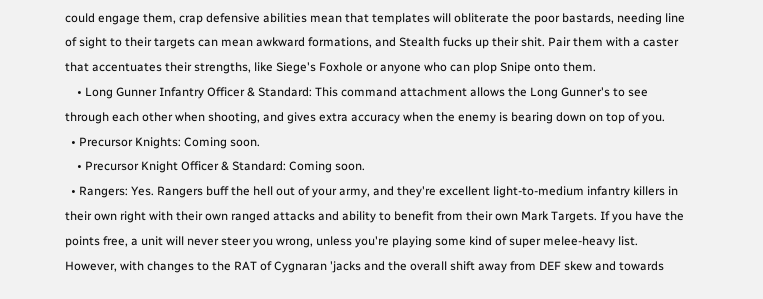could engage them, crap defensive abilities mean that templates will obliterate the poor bastards, needing line of sight to their targets can mean awkward formations, and Stealth fucks up their shit. Pair them with a caster that accentuates their strengths, like Siege's Foxhole or anyone who can plop Snipe onto them.
    • Long Gunner Infantry Officer & Standard: This command attachment allows the Long Gunner's to see through each other when shooting, and gives extra accuracy when the enemy is bearing down on top of you.
  • Precursor Knights: Coming soon.
    • Precursor Knight Officer & Standard: Coming soon.
  • Rangers: Yes. Rangers buff the hell out of your army, and they're excellent light-to-medium infantry killers in their own right with their own ranged attacks and ability to benefit from their own Mark Targets. If you have the points free, a unit will never steer you wrong, unless you're playing some kind of super melee-heavy list. However, with changes to the RAT of Cygnaran 'jacks and the overall shift away from DEF skew and towards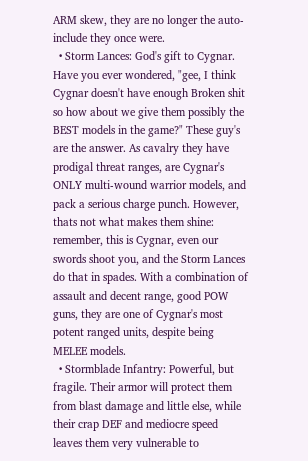ARM skew, they are no longer the auto-include they once were.
  • Storm Lances: God's gift to Cygnar. Have you ever wondered, "gee, I think Cygnar doesn't have enough Broken shit so how about we give them possibly the BEST models in the game?" These guy's are the answer. As cavalry they have prodigal threat ranges, are Cygnar's ONLY multi-wound warrior models, and pack a serious charge punch. However, thats not what makes them shine: remember, this is Cygnar, even our swords shoot you, and the Storm Lances do that in spades. With a combination of assault and decent range, good POW guns, they are one of Cygnar's most potent ranged units, despite being MELEE models.
  • Stormblade Infantry: Powerful, but fragile. Their armor will protect them from blast damage and little else, while their crap DEF and mediocre speed leaves them very vulnerable to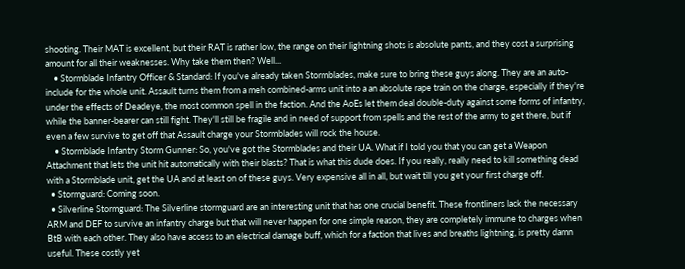shooting. Their MAT is excellent, but their RAT is rather low, the range on their lightning shots is absolute pants, and they cost a surprising amount for all their weaknesses. Why take them then? Well...
    • Stormblade Infantry Officer & Standard: If you've already taken Stormblades, make sure to bring these guys along. They are an auto-include for the whole unit. Assault turns them from a meh combined-arms unit into a an absolute rape train on the charge, especially if they're under the effects of Deadeye, the most common spell in the faction. And the AoEs let them deal double-duty against some forms of infantry, while the banner-bearer can still fight. They'll still be fragile and in need of support from spells and the rest of the army to get there, but if even a few survive to get off that Assault charge your Stormblades will rock the house.
    • Stormblade Infantry Storm Gunner: So, you've got the Stormblades and their UA. What if I told you that you can get a Weapon Attachment that lets the unit hit automatically with their blasts? That is what this dude does. If you really, really need to kill something dead with a Stormblade unit, get the UA and at least on of these guys. Very expensive all in all, but wait till you get your first charge off.
  • Stormguard: Coming soon.
  • Silverline Stormguard: The Silverline stormguard are an interesting unit that has one crucial benefit. These frontliners lack the necessary ARM and DEF to survive an infantry charge but that will never happen for one simple reason, they are completely immune to charges when BtB with each other. They also have access to an electrical damage buff, which for a faction that lives and breaths lightning, is pretty damn useful. These costly yet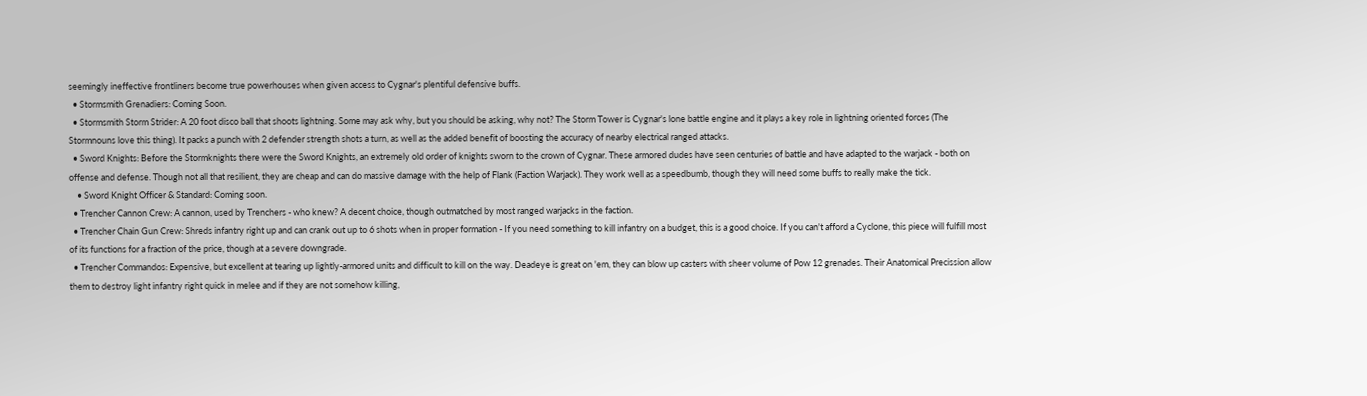seemingly ineffective frontliners become true powerhouses when given access to Cygnar's plentiful defensive buffs.
  • Stormsmith Grenadiers: Coming Soon.
  • Stormsmith Storm Strider: A 20 foot disco ball that shoots lightning. Some may ask why, but you should be asking, why not? The Storm Tower is Cygnar's lone battle engine and it plays a key role in lightning oriented forces (The Stormnouns love this thing). It packs a punch with 2 defender strength shots a turn, as well as the added benefit of boosting the accuracy of nearby electrical ranged attacks.
  • Sword Knights: Before the Stormknights there were the Sword Knights, an extremely old order of knights sworn to the crown of Cygnar. These armored dudes have seen centuries of battle and have adapted to the warjack - both on offense and defense. Though not all that resilient, they are cheap and can do massive damage with the help of Flank (Faction Warjack). They work well as a speedbumb, though they will need some buffs to really make the tick.
    • Sword Knight Officer & Standard: Coming soon.
  • Trencher Cannon Crew: A cannon, used by Trenchers - who knew? A decent choice, though outmatched by most ranged warjacks in the faction.
  • Trencher Chain Gun Crew: Shreds infantry right up and can crank out up to 6 shots when in proper formation - If you need something to kill infantry on a budget, this is a good choice. If you can't afford a Cyclone, this piece will fulfill most of its functions for a fraction of the price, though at a severe downgrade.
  • Trencher Commandos: Expensive, but excellent at tearing up lightly-armored units and difficult to kill on the way. Deadeye is great on 'em, they can blow up casters with sheer volume of Pow 12 grenades. Their Anatomical Precission allow them to destroy light infantry right quick in melee and if they are not somehow killing,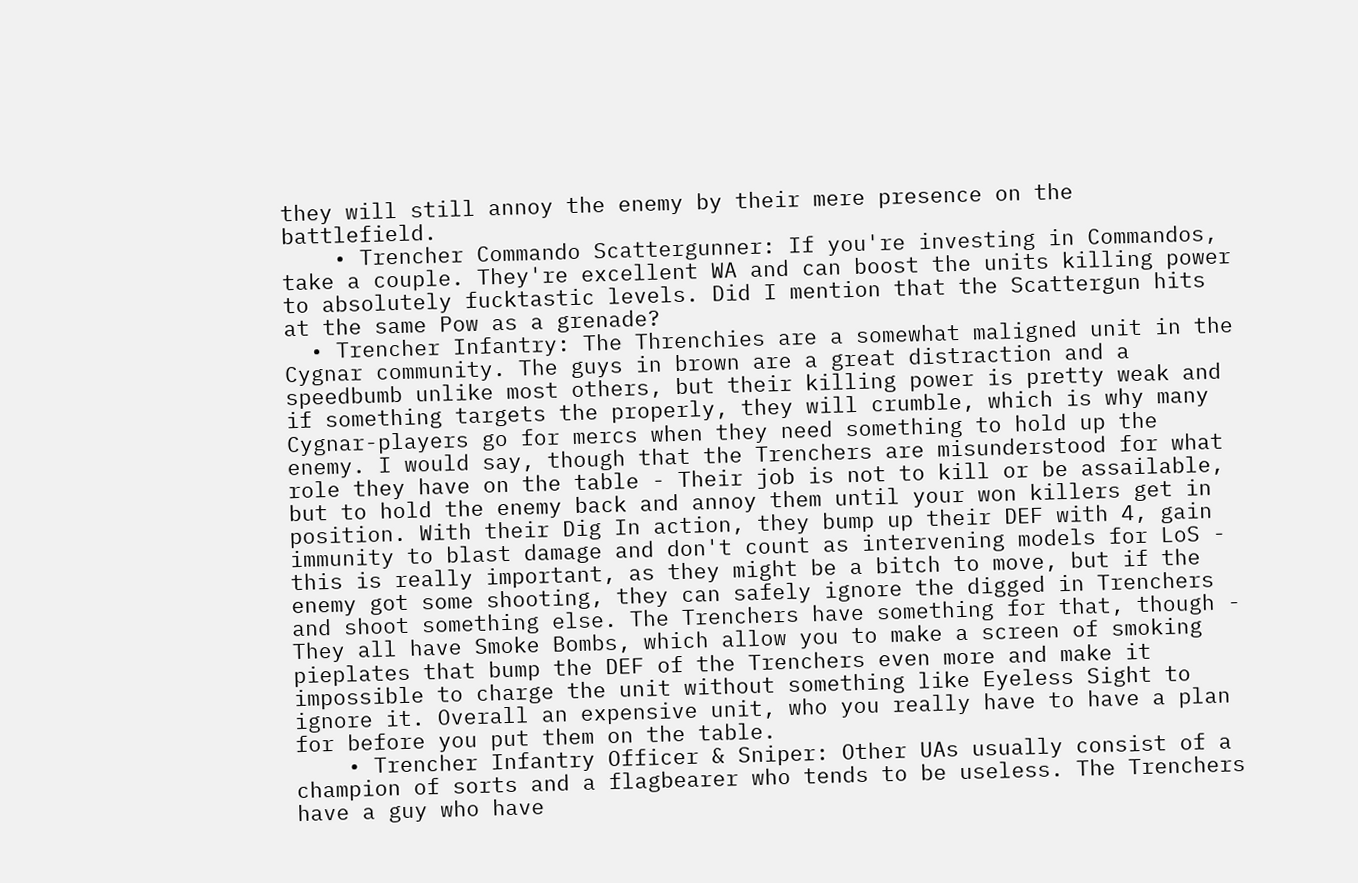they will still annoy the enemy by their mere presence on the battlefield.
    • Trencher Commando Scattergunner: If you're investing in Commandos, take a couple. They're excellent WA and can boost the units killing power to absolutely fucktastic levels. Did I mention that the Scattergun hits at the same Pow as a grenade?
  • Trencher Infantry: The Threnchies are a somewhat maligned unit in the Cygnar community. The guys in brown are a great distraction and a speedbumb unlike most others, but their killing power is pretty weak and if something targets the properly, they will crumble, which is why many Cygnar-players go for mercs when they need something to hold up the enemy. I would say, though that the Trenchers are misunderstood for what role they have on the table - Their job is not to kill or be assailable, but to hold the enemy back and annoy them until your won killers get in position. With their Dig In action, they bump up their DEF with 4, gain immunity to blast damage and don't count as intervening models for LoS - this is really important, as they might be a bitch to move, but if the enemy got some shooting, they can safely ignore the digged in Trenchers and shoot something else. The Trenchers have something for that, though - They all have Smoke Bombs, which allow you to make a screen of smoking pieplates that bump the DEF of the Trenchers even more and make it impossible to charge the unit without something like Eyeless Sight to ignore it. Overall an expensive unit, who you really have to have a plan for before you put them on the table.
    • Trencher Infantry Officer & Sniper: Other UAs usually consist of a champion of sorts and a flagbearer who tends to be useless. The Trenchers have a guy who have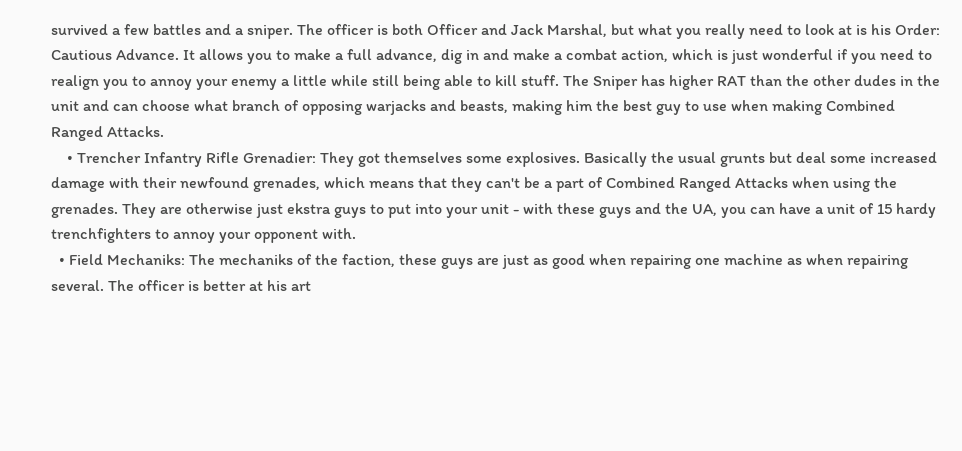survived a few battles and a sniper. The officer is both Officer and Jack Marshal, but what you really need to look at is his Order: Cautious Advance. It allows you to make a full advance, dig in and make a combat action, which is just wonderful if you need to realign you to annoy your enemy a little while still being able to kill stuff. The Sniper has higher RAT than the other dudes in the unit and can choose what branch of opposing warjacks and beasts, making him the best guy to use when making Combined Ranged Attacks.
    • Trencher Infantry Rifle Grenadier: They got themselves some explosives. Basically the usual grunts but deal some increased damage with their newfound grenades, which means that they can't be a part of Combined Ranged Attacks when using the grenades. They are otherwise just ekstra guys to put into your unit - with these guys and the UA, you can have a unit of 15 hardy trenchfighters to annoy your opponent with.
  • Field Mechaniks: The mechaniks of the faction, these guys are just as good when repairing one machine as when repairing several. The officer is better at his art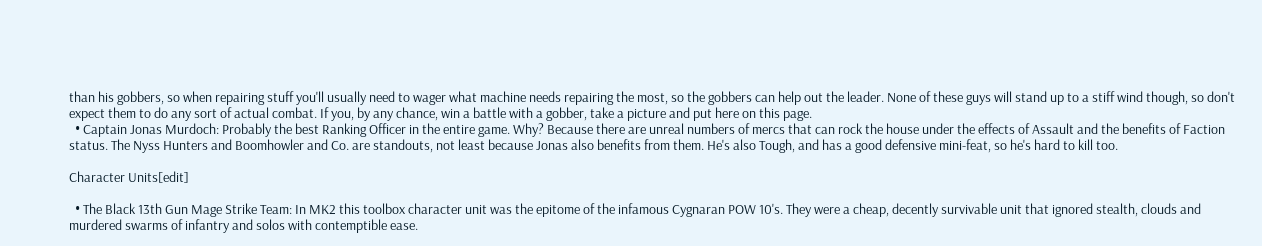than his gobbers, so when repairing stuff you'll usually need to wager what machine needs repairing the most, so the gobbers can help out the leader. None of these guys will stand up to a stiff wind though, so don't expect them to do any sort of actual combat. If you, by any chance, win a battle with a gobber, take a picture and put here on this page.
  • Captain Jonas Murdoch: Probably the best Ranking Officer in the entire game. Why? Because there are unreal numbers of mercs that can rock the house under the effects of Assault and the benefits of Faction status. The Nyss Hunters and Boomhowler and Co. are standouts, not least because Jonas also benefits from them. He's also Tough, and has a good defensive mini-feat, so he's hard to kill too.

Character Units[edit]

  • The Black 13th Gun Mage Strike Team: In MK2 this toolbox character unit was the epitome of the infamous Cygnaran POW 10's. They were a cheap, decently survivable unit that ignored stealth, clouds and murdered swarms of infantry and solos with contemptible ease.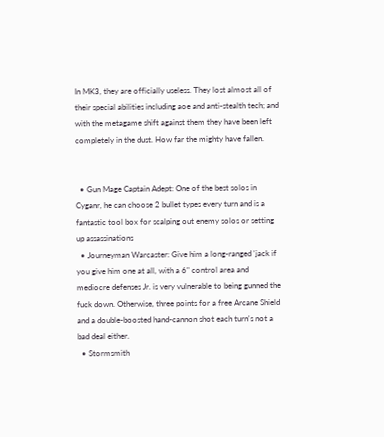In MK3, they are officially useless. They lost almost all of their special abilities including aoe and anti-stealth tech; and with the metagame shift against them they have been left completely in the dust. How far the mighty have fallen.


  • Gun Mage Captain Adept: One of the best solos in Cyganr, he can choose 2 bullet types every turn and is a fantastic tool box for scalping out enemy solos or setting up assassinations
  • Journeyman Warcaster: Give him a long-ranged 'jack if you give him one at all, with a 6" control area and mediocre defenses Jr. is very vulnerable to being gunned the fuck down. Otherwise, three points for a free Arcane Shield and a double-boosted hand-cannon shot each turn's not a bad deal either.
  • Stormsmith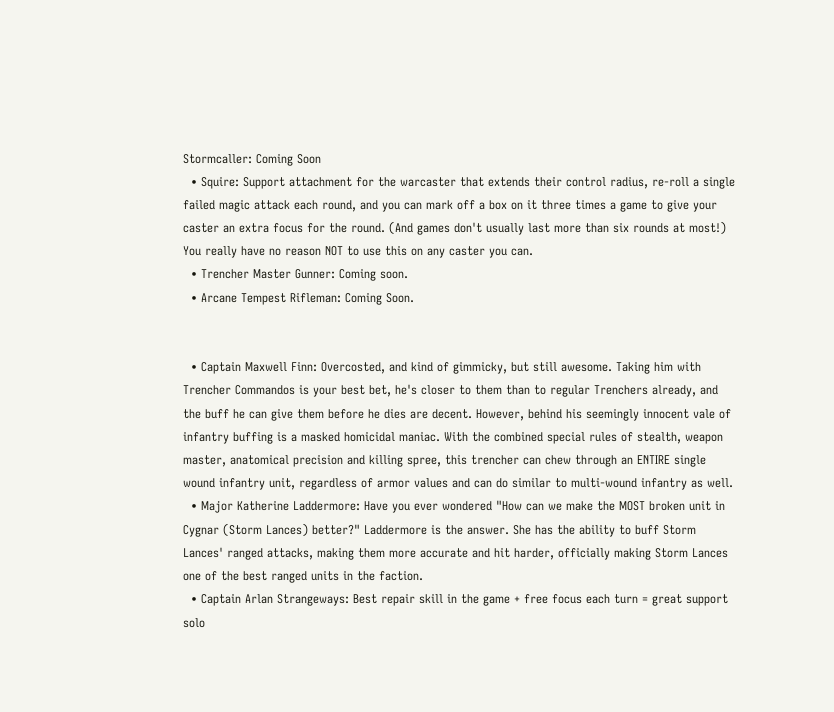Stormcaller: Coming Soon
  • Squire: Support attachment for the warcaster that extends their control radius, re-roll a single failed magic attack each round, and you can mark off a box on it three times a game to give your caster an extra focus for the round. (And games don't usually last more than six rounds at most!) You really have no reason NOT to use this on any caster you can.
  • Trencher Master Gunner: Coming soon.
  • Arcane Tempest Rifleman: Coming Soon.


  • Captain Maxwell Finn: Overcosted, and kind of gimmicky, but still awesome. Taking him with Trencher Commandos is your best bet, he's closer to them than to regular Trenchers already, and the buff he can give them before he dies are decent. However, behind his seemingly innocent vale of infantry buffing is a masked homicidal maniac. With the combined special rules of stealth, weapon master, anatomical precision and killing spree, this trencher can chew through an ENTIRE single wound infantry unit, regardless of armor values and can do similar to multi-wound infantry as well.
  • Major Katherine Laddermore: Have you ever wondered "How can we make the MOST broken unit in Cygnar (Storm Lances) better?" Laddermore is the answer. She has the ability to buff Storm Lances' ranged attacks, making them more accurate and hit harder, officially making Storm Lances one of the best ranged units in the faction.
  • Captain Arlan Strangeways: Best repair skill in the game + free focus each turn = great support solo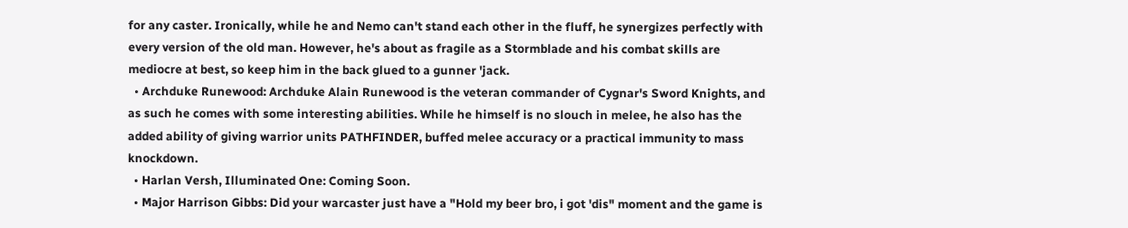for any caster. Ironically, while he and Nemo can't stand each other in the fluff, he synergizes perfectly with every version of the old man. However, he's about as fragile as a Stormblade and his combat skills are mediocre at best, so keep him in the back glued to a gunner 'jack.
  • Archduke Runewood: Archduke Alain Runewood is the veteran commander of Cygnar's Sword Knights, and as such he comes with some interesting abilities. While he himself is no slouch in melee, he also has the added ability of giving warrior units PATHFINDER, buffed melee accuracy or a practical immunity to mass knockdown.
  • Harlan Versh, Illuminated One: Coming Soon.
  • Major Harrison Gibbs: Did your warcaster just have a "Hold my beer bro, i got 'dis" moment and the game is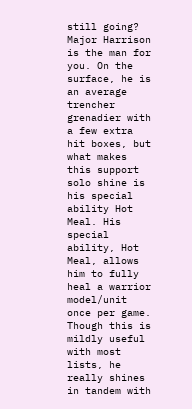still going? Major Harrison is the man for you. On the surface, he is an average trencher grenadier with a few extra hit boxes, but what makes this support solo shine is his special ability Hot Meal. His special ability, Hot Meal, allows him to fully heal a warrior model/unit once per game. Though this is mildly useful with most lists, he really shines in tandem with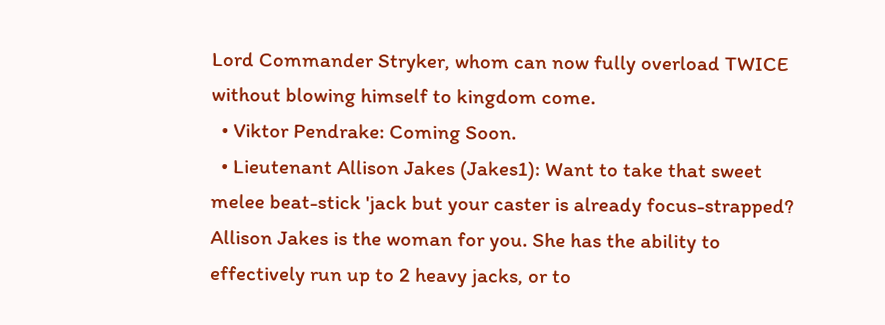Lord Commander Stryker, whom can now fully overload TWICE without blowing himself to kingdom come.
  • Viktor Pendrake: Coming Soon.
  • Lieutenant Allison Jakes (Jakes1): Want to take that sweet melee beat-stick 'jack but your caster is already focus-strapped? Allison Jakes is the woman for you. She has the ability to effectively run up to 2 heavy jacks, or to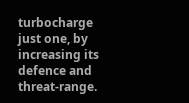turbocharge just one, by increasing its defence and threat-range.